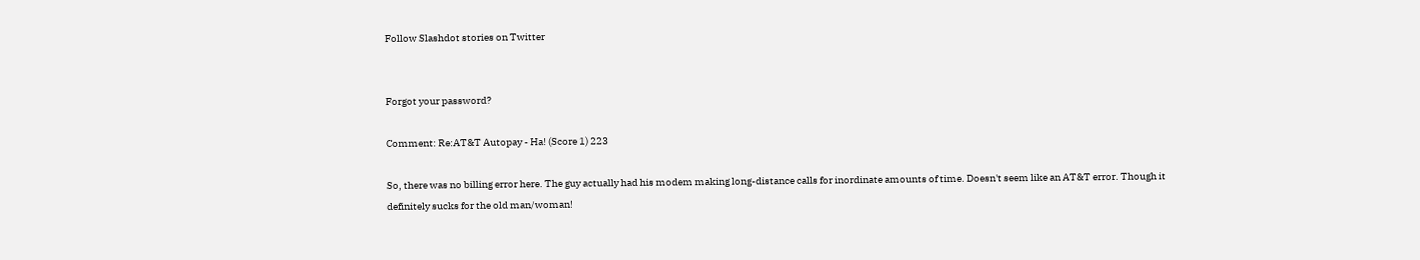Follow Slashdot stories on Twitter


Forgot your password?

Comment: Re:AT&T Autopay - Ha! (Score 1) 223

So, there was no billing error here. The guy actually had his modem making long-distance calls for inordinate amounts of time. Doesn't seem like an AT&T error. Though it definitely sucks for the old man/woman!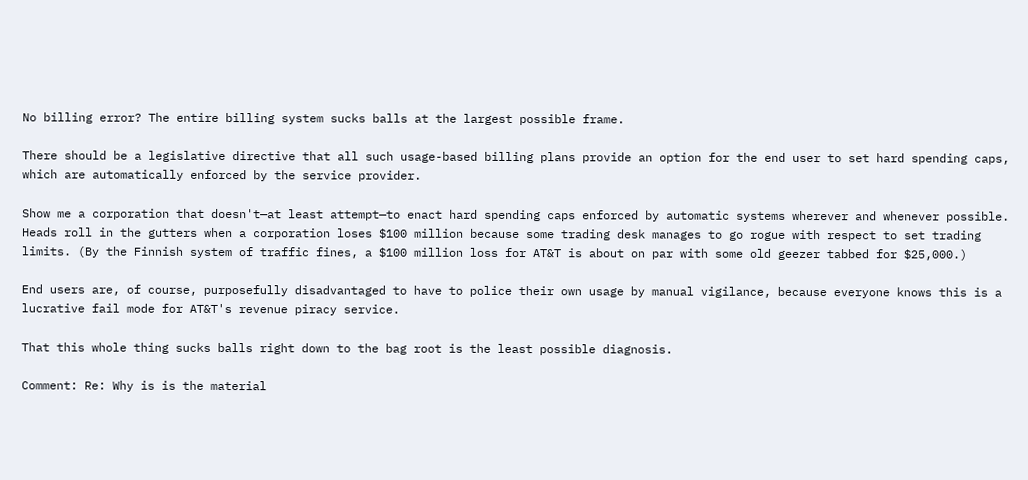No billing error? The entire billing system sucks balls at the largest possible frame.

There should be a legislative directive that all such usage-based billing plans provide an option for the end user to set hard spending caps, which are automatically enforced by the service provider.

Show me a corporation that doesn't—at least attempt—to enact hard spending caps enforced by automatic systems wherever and whenever possible. Heads roll in the gutters when a corporation loses $100 million because some trading desk manages to go rogue with respect to set trading limits. (By the Finnish system of traffic fines, a $100 million loss for AT&T is about on par with some old geezer tabbed for $25,000.)

End users are, of course, purposefully disadvantaged to have to police their own usage by manual vigilance, because everyone knows this is a lucrative fail mode for AT&T's revenue piracy service.

That this whole thing sucks balls right down to the bag root is the least possible diagnosis.

Comment: Re: Why is is the material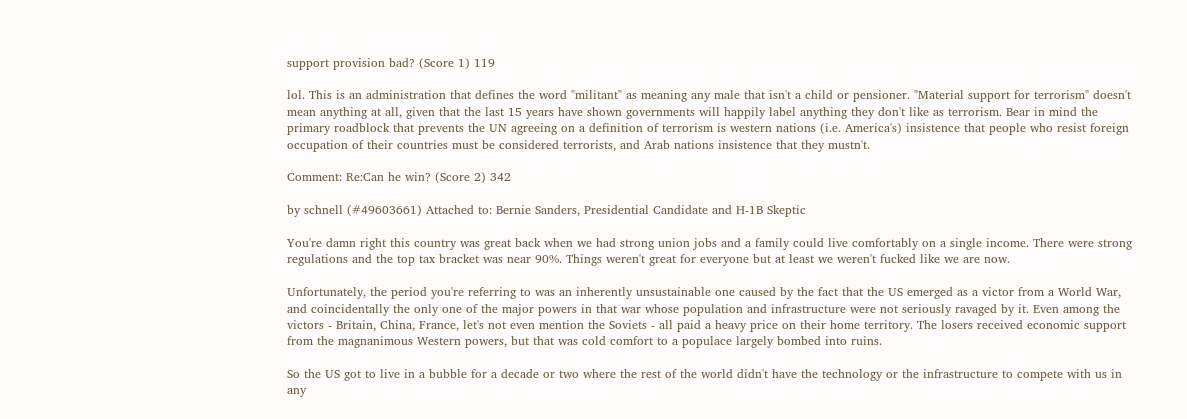support provision bad? (Score 1) 119

lol. This is an administration that defines the word "militant" as meaning any male that isn't a child or pensioner. "Material support for terrorism" doesn't mean anything at all, given that the last 15 years have shown governments will happily label anything they don't like as terrorism. Bear in mind the primary roadblock that prevents the UN agreeing on a definition of terrorism is western nations (i.e. America's) insistence that people who resist foreign occupation of their countries must be considered terrorists, and Arab nations insistence that they mustn't.

Comment: Re:Can he win? (Score 2) 342

by schnell (#49603661) Attached to: Bernie Sanders, Presidential Candidate and H-1B Skeptic

You're damn right this country was great back when we had strong union jobs and a family could live comfortably on a single income. There were strong regulations and the top tax bracket was near 90%. Things weren't great for everyone but at least we weren't fucked like we are now.

Unfortunately, the period you're referring to was an inherently unsustainable one caused by the fact that the US emerged as a victor from a World War, and coincidentally the only one of the major powers in that war whose population and infrastructure were not seriously ravaged by it. Even among the victors - Britain, China, France, let's not even mention the Soviets - all paid a heavy price on their home territory. The losers received economic support from the magnanimous Western powers, but that was cold comfort to a populace largely bombed into ruins.

So the US got to live in a bubble for a decade or two where the rest of the world didn't have the technology or the infrastructure to compete with us in any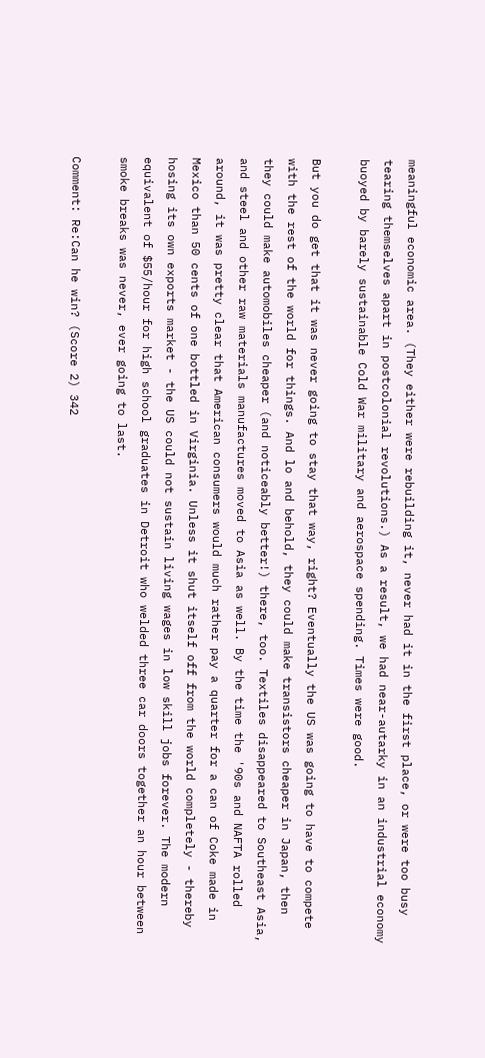meaningful economic area. (They either were rebuilding it, never had it in the first place, or were too busy tearing themselves apart in postcolonial revolutions.) As a result, we had near-autarky in an industrial economy buoyed by barely sustainable Cold War military and aerospace spending. Times were good.

But you do get that it was never going to stay that way, right? Eventually the US was going to have to compete with the rest of the world for things. And lo and behold, they could make transistors cheaper in Japan, then they could make automobiles cheaper (and noticeably better!) there, too. Textiles disappeared to Southeast Asia, and steel and other raw materials manufactures moved to Asia as well. By the time the '90s and NAFTA rolled around, it was pretty clear that American consumers would much rather pay a quarter for a can of Coke made in Mexico than 50 cents of one bottled in Virginia. Unless it shut itself off from the world completely - thereby hosing its own exports market - the US could not sustain living wages in low skill jobs forever. The modern equivalent of $55/hour for high school graduates in Detroit who welded three car doors together an hour between smoke breaks was never, ever going to last.

Comment: Re:Can he win? (Score 2) 342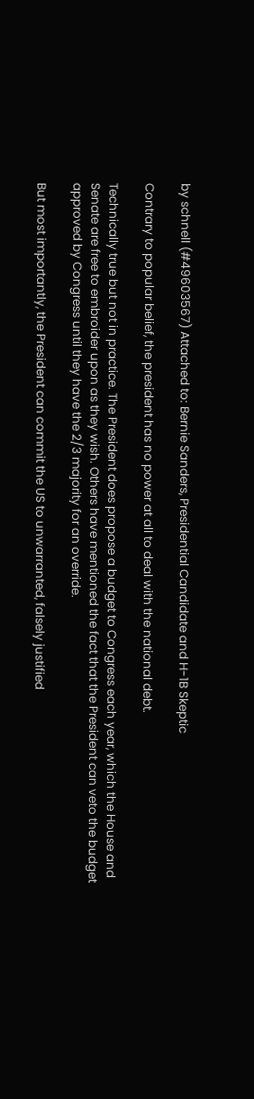by schnell (#49603567) Attached to: Bernie Sanders, Presidential Candidate and H-1B Skeptic

Contrary to popular belief, the president has no power at all to deal with the national debt.

Technically true but not in practice. The President does propose a budget to Congress each year, which the House and Senate are free to embroider upon as they wish. Others have mentioned the fact that the President can veto the budget approved by Congress until they have the 2/3 majority for an override.

But most importantly, the President can commit the US to unwarranted, falsely justified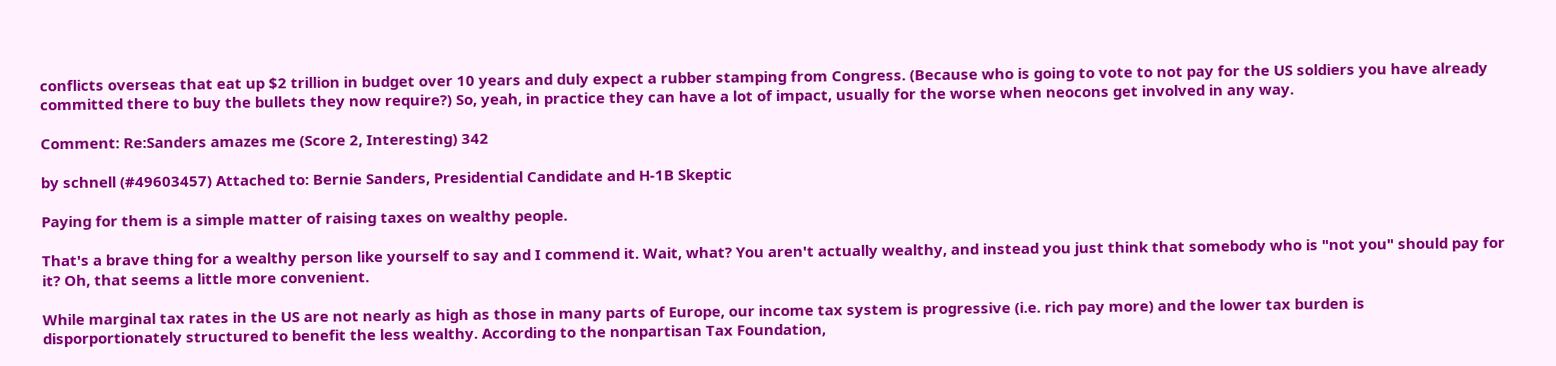conflicts overseas that eat up $2 trillion in budget over 10 years and duly expect a rubber stamping from Congress. (Because who is going to vote to not pay for the US soldiers you have already committed there to buy the bullets they now require?) So, yeah, in practice they can have a lot of impact, usually for the worse when neocons get involved in any way.

Comment: Re:Sanders amazes me (Score 2, Interesting) 342

by schnell (#49603457) Attached to: Bernie Sanders, Presidential Candidate and H-1B Skeptic

Paying for them is a simple matter of raising taxes on wealthy people.

That's a brave thing for a wealthy person like yourself to say and I commend it. Wait, what? You aren't actually wealthy, and instead you just think that somebody who is "not you" should pay for it? Oh, that seems a little more convenient.

While marginal tax rates in the US are not nearly as high as those in many parts of Europe, our income tax system is progressive (i.e. rich pay more) and the lower tax burden is disporportionately structured to benefit the less wealthy. According to the nonpartisan Tax Foundation,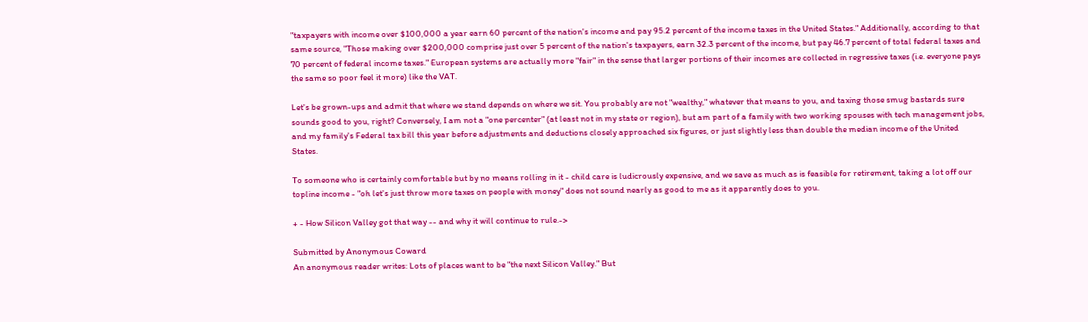"taxpayers with income over $100,000 a year earn 60 percent of the nation's income and pay 95.2 percent of the income taxes in the United States." Additionally, according to that same source, "Those making over $200,000 comprise just over 5 percent of the nation's taxpayers, earn 32.3 percent of the income, but pay 46.7 percent of total federal taxes and 70 percent of federal income taxes." European systems are actually more "fair" in the sense that larger portions of their incomes are collected in regressive taxes (i.e. everyone pays the same so poor feel it more) like the VAT.

Let's be grown-ups and admit that where we stand depends on where we sit. You probably are not "wealthy," whatever that means to you, and taxing those smug bastards sure sounds good to you, right? Conversely, I am not a "one percenter" (at least not in my state or region), but am part of a family with two working spouses with tech management jobs, and my family's Federal tax bill this year before adjustments and deductions closely approached six figures, or just slightly less than double the median income of the United States.

To someone who is certainly comfortable but by no means rolling in it - child care is ludicrously expensive, and we save as much as is feasible for retirement, taking a lot off our topline income - "oh let's just throw more taxes on people with money" does not sound nearly as good to me as it apparently does to you.

+ - How Silicon Valley got that way -- and why it will continue to rule.->

Submitted by Anonymous Coward
An anonymous reader writes: Lots of places want to be "the next Silicon Valley." But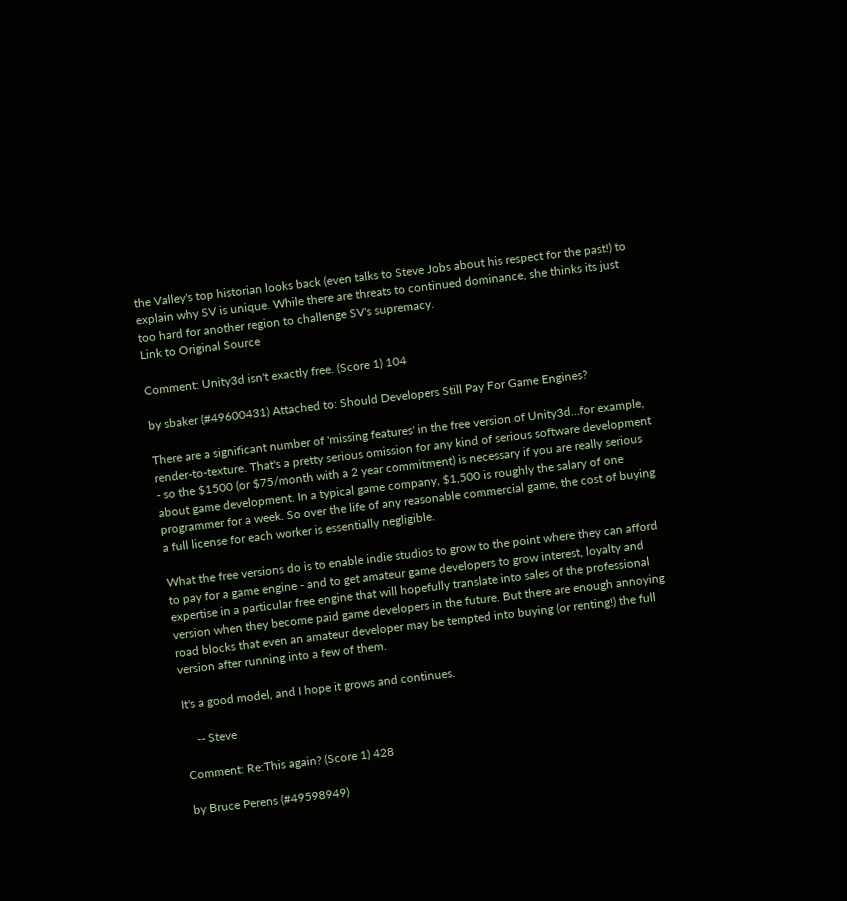the Valley's top historian looks back (even talks to Steve Jobs about his respect for the past!) to explain why SV is unique. While there are threats to continued dominance, she thinks its just too hard for another region to challenge SV's supremacy.
Link to Original Source

Comment: Unity3d isn't exactly free. (Score 1) 104

by sbaker (#49600431) Attached to: Should Developers Still Pay For Game Engines?

There are a significant number of 'missing features' in the free version of Unity3d...for example, render-to-texture. That's a pretty serious omission for any kind of serious software development - so the $1500 (or $75/month with a 2 year commitment) is necessary if you are really serious about game development. In a typical game company, $1,500 is roughly the salary of one programmer for a week. So over the life of any reasonable commercial game, the cost of buying a full license for each worker is essentially negligible.

What the free versions do is to enable indie studios to grow to the point where they can afford to pay for a game engine - and to get amateur game developers to grow interest, loyalty and expertise in a particular free engine that will hopefully translate into sales of the professional version when they become paid game developers in the future. But there are enough annoying road blocks that even an amateur developer may be tempted into buying (or renting!) the full version after running into a few of them.

It's a good model, and I hope it grows and continues.

    -- Steve

Comment: Re:This again? (Score 1) 428

by Bruce Perens (#49598949)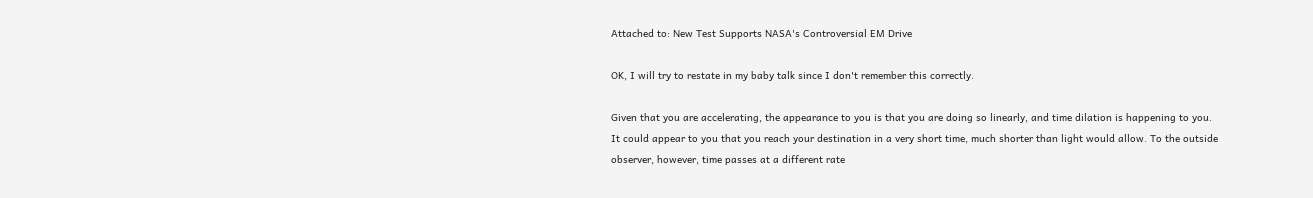Attached to: New Test Supports NASA's Controversial EM Drive

OK, I will try to restate in my baby talk since I don't remember this correctly.

Given that you are accelerating, the appearance to you is that you are doing so linearly, and time dilation is happening to you. It could appear to you that you reach your destination in a very short time, much shorter than light would allow. To the outside observer, however, time passes at a different rate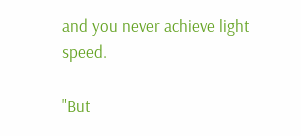and you never achieve light speed.

"But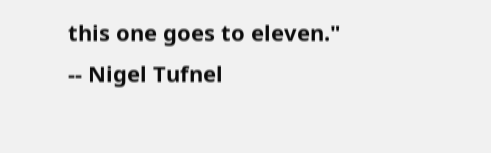this one goes to eleven." -- Nigel Tufnel